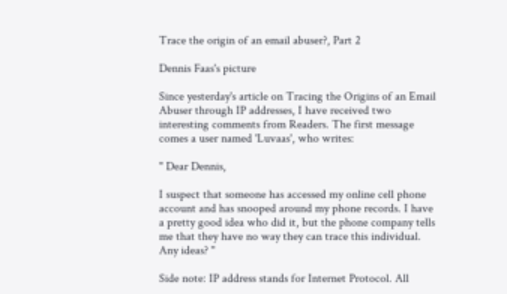Trace the origin of an email abuser?, Part 2

Dennis Faas's picture

Since yesterday's article on Tracing the Origins of an Email Abuser through IP addresses, I have received two interesting comments from Readers. The first message comes a user named 'Luvaas', who writes:

" Dear Dennis,

I suspect that someone has accessed my online cell phone account and has snooped around my phone records. I have a pretty good idea who did it, but the phone company tells me that they have no way they can trace this individual. Any ideas? "

Side note: IP address stands for Internet Protocol. All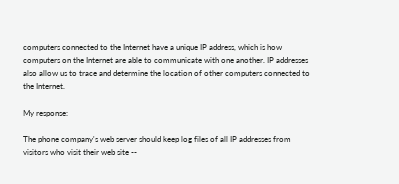computers connected to the Internet have a unique IP address, which is how computers on the Internet are able to communicate with one another. IP addresses also allow us to trace and determine the location of other computers connected to the Internet.

My response:

The phone company's web server should keep log files of all IP addresses from visitors who visit their web site --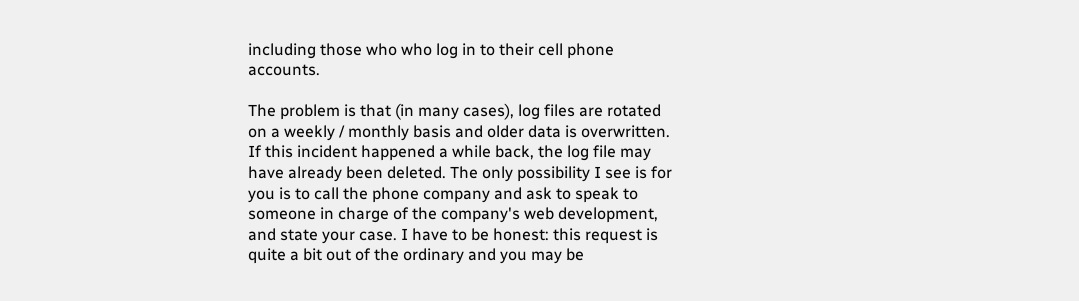including those who who log in to their cell phone accounts.

The problem is that (in many cases), log files are rotated on a weekly / monthly basis and older data is overwritten. If this incident happened a while back, the log file may have already been deleted. The only possibility I see is for you is to call the phone company and ask to speak to someone in charge of the company's web development, and state your case. I have to be honest: this request is quite a bit out of the ordinary and you may be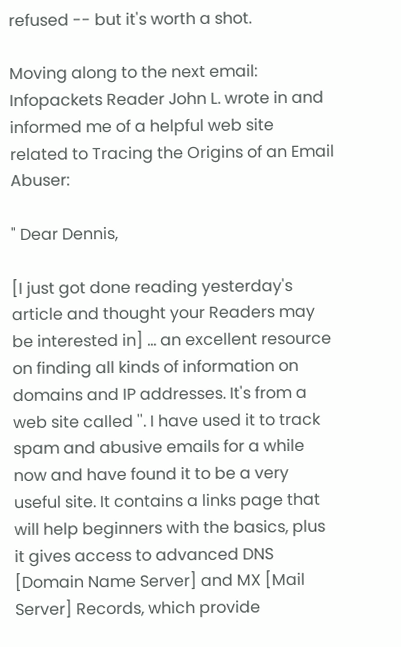refused -- but it's worth a shot.

Moving along to the next email: Infopackets Reader John L. wrote in and informed me of a helpful web site related to Tracing the Origins of an Email Abuser:

" Dear Dennis,

[I just got done reading yesterday's article and thought your Readers may be interested in] ... an excellent resource on finding all kinds of information on domains and IP addresses. It's from a web site called ''. I have used it to track spam and abusive emails for a while now and have found it to be a very useful site. It contains a links page that will help beginners with the basics, plus it gives access to advanced DNS [Domain Name Server] and MX [Mail Server] Records, which provide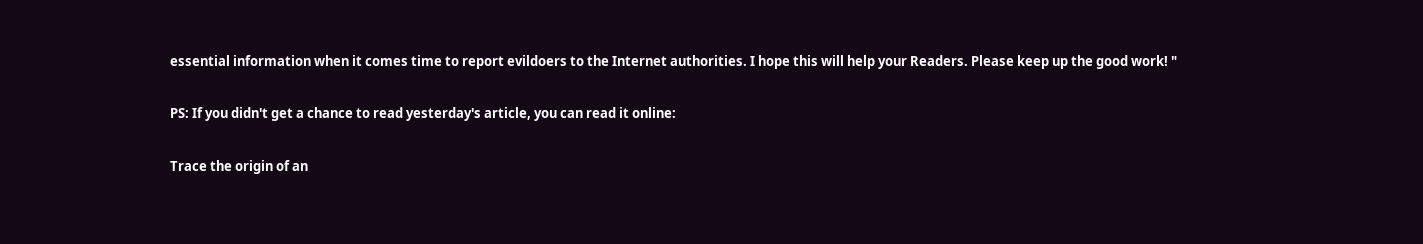essential information when it comes time to report evildoers to the Internet authorities. I hope this will help your Readers. Please keep up the good work! "

PS: If you didn't get a chance to read yesterday's article, you can read it online:

Trace the origin of an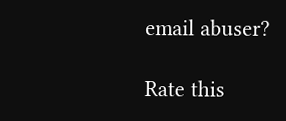email abuser?

Rate this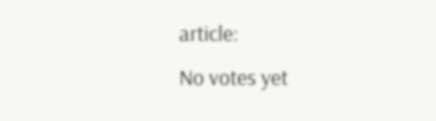article:
No votes yet